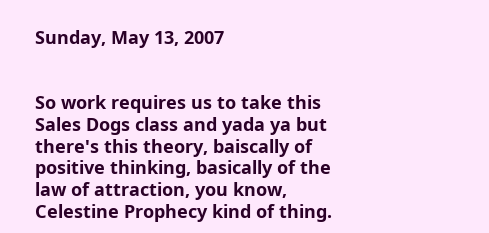Sunday, May 13, 2007


So work requires us to take this Sales Dogs class and yada ya but there's this theory, baiscally of positive thinking, basically of the law of attraction, you know, Celestine Prophecy kind of thing.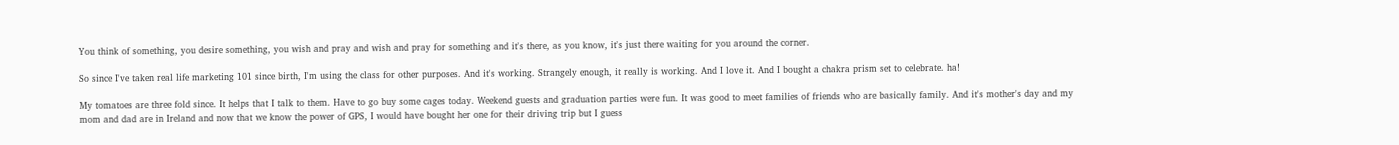You think of something, you desire something, you wish and pray and wish and pray for something and it's there, as you know, it's just there waiting for you around the corner.

So since I've taken real life marketing 101 since birth, I'm using the class for other purposes. And it's working. Strangely enough, it really is working. And I love it. And I bought a chakra prism set to celebrate. ha!

My tomatoes are three fold since. It helps that I talk to them. Have to go buy some cages today. Weekend guests and graduation parties were fun. It was good to meet families of friends who are basically family. And it's mother's day and my mom and dad are in Ireland and now that we know the power of GPS, I would have bought her one for their driving trip but I guess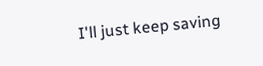I'll just keep saving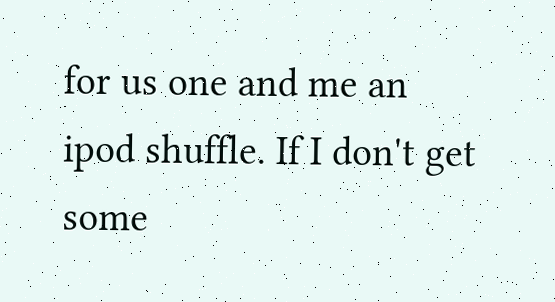for us one and me an ipod shuffle. If I don't get some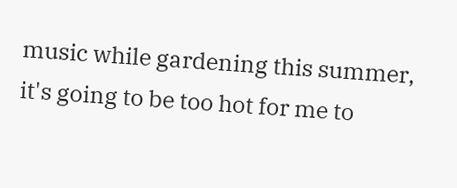music while gardening this summer, it's going to be too hot for me to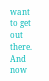want to get out there. And now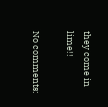they come in lime!!

No comments: